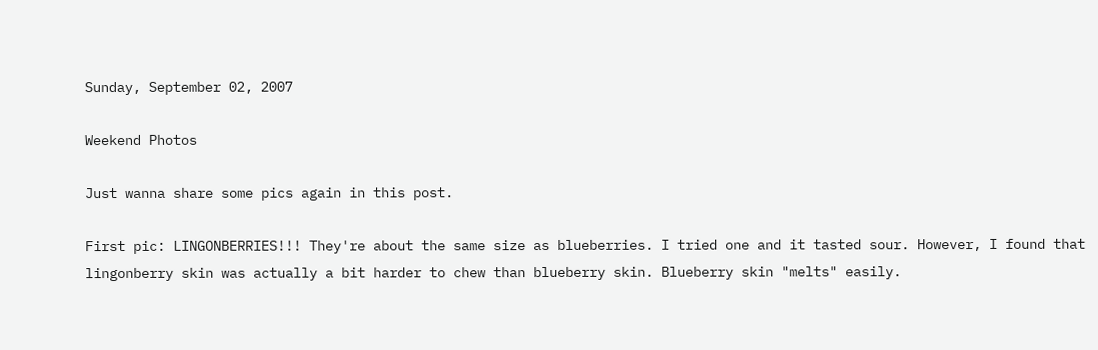Sunday, September 02, 2007

Weekend Photos

Just wanna share some pics again in this post.

First pic: LINGONBERRIES!!! They're about the same size as blueberries. I tried one and it tasted sour. However, I found that lingonberry skin was actually a bit harder to chew than blueberry skin. Blueberry skin "melts" easily.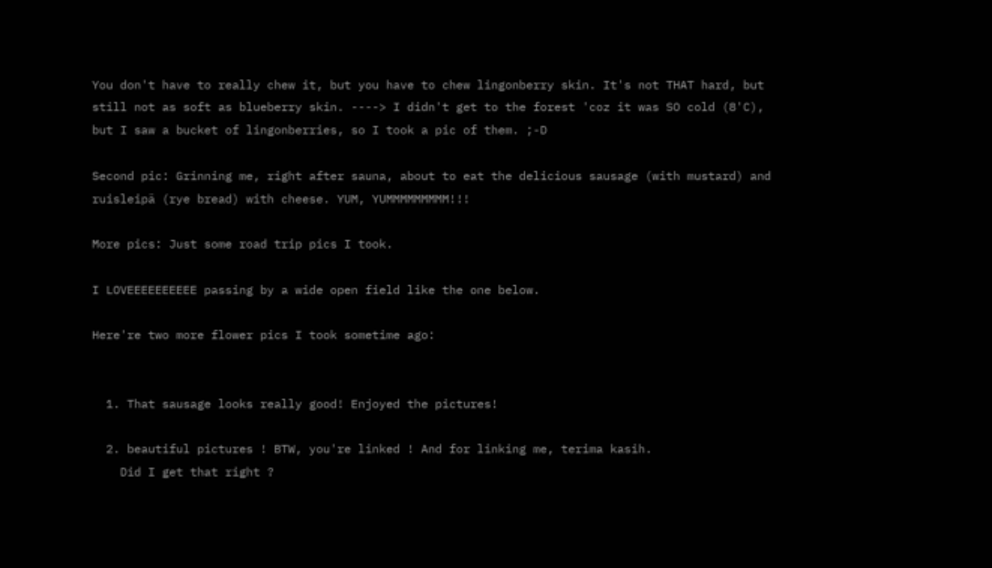You don't have to really chew it, but you have to chew lingonberry skin. It's not THAT hard, but still not as soft as blueberry skin. ----> I didn't get to the forest 'coz it was SO cold (8'C), but I saw a bucket of lingonberries, so I took a pic of them. ;-D

Second pic: Grinning me, right after sauna, about to eat the delicious sausage (with mustard) and ruisleipä (rye bread) with cheese. YUM, YUMMMMMMMMM!!!

More pics: Just some road trip pics I took.

I LOVEEEEEEEEEE passing by a wide open field like the one below.

Here're two more flower pics I took sometime ago:


  1. That sausage looks really good! Enjoyed the pictures!

  2. beautiful pictures ! BTW, you're linked ! And for linking me, terima kasih.
    Did I get that right ?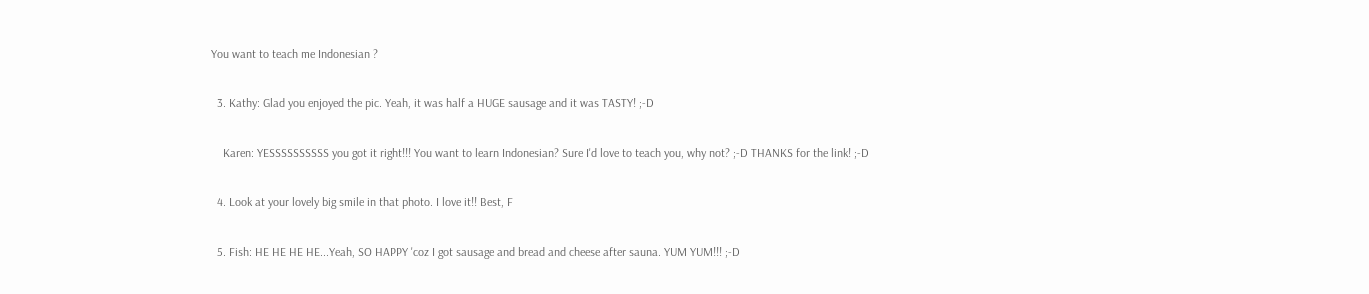You want to teach me Indonesian ?

  3. Kathy: Glad you enjoyed the pic. Yeah, it was half a HUGE sausage and it was TASTY! ;-D

    Karen: YESSSSSSSSSS you got it right!!! You want to learn Indonesian? Sure I'd love to teach you, why not? ;-D THANKS for the link! ;-D

  4. Look at your lovely big smile in that photo. I love it!! Best, F

  5. Fish: HE HE HE HE...Yeah, SO HAPPY 'coz I got sausage and bread and cheese after sauna. YUM YUM!!! ;-D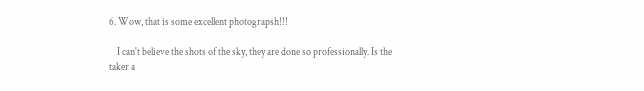6. Wow, that is some excellent photograpsh!!!

    I can't believe the shots of the sky, they are done so professionally. Is the taker a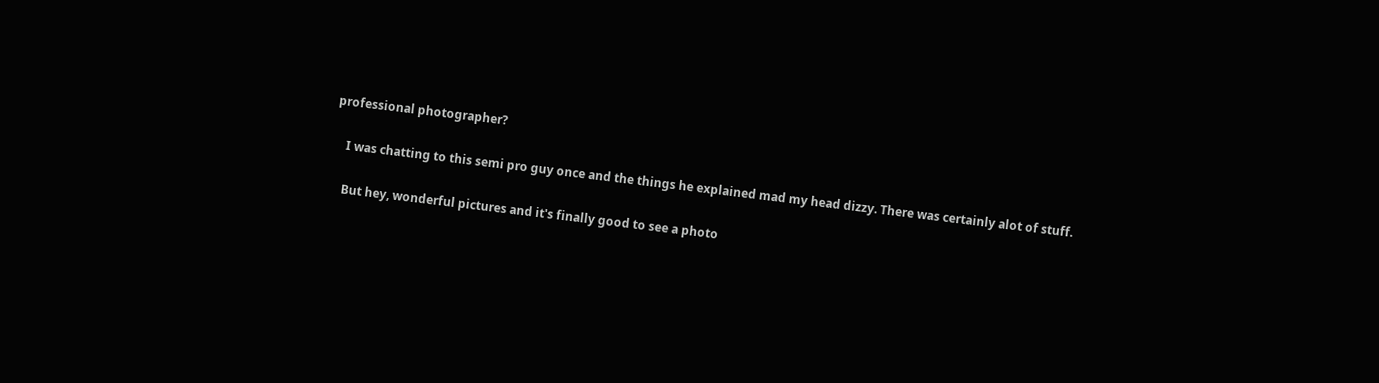professional photographer?

    I was chatting to this semi pro guy once and the things he explained mad my head dizzy. There was certainly alot of stuff.

    But hey, wonderful pictures and it's finally good to see a photo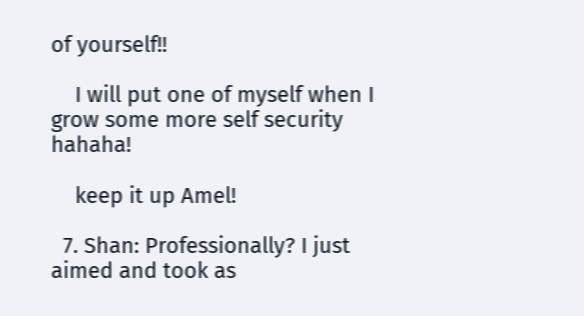of yourself!!

    I will put one of myself when I grow some more self security hahaha!

    keep it up Amel!

  7. Shan: Professionally? I just aimed and took as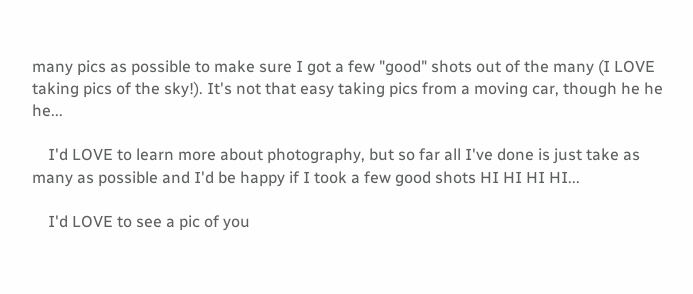many pics as possible to make sure I got a few "good" shots out of the many (I LOVE taking pics of the sky!). It's not that easy taking pics from a moving car, though he he he...

    I'd LOVE to learn more about photography, but so far all I've done is just take as many as possible and I'd be happy if I took a few good shots HI HI HI HI...

    I'd LOVE to see a pic of you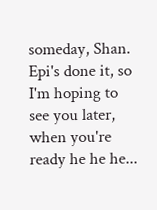someday, Shan. Epi's done it, so I'm hoping to see you later, when you're ready he he he...